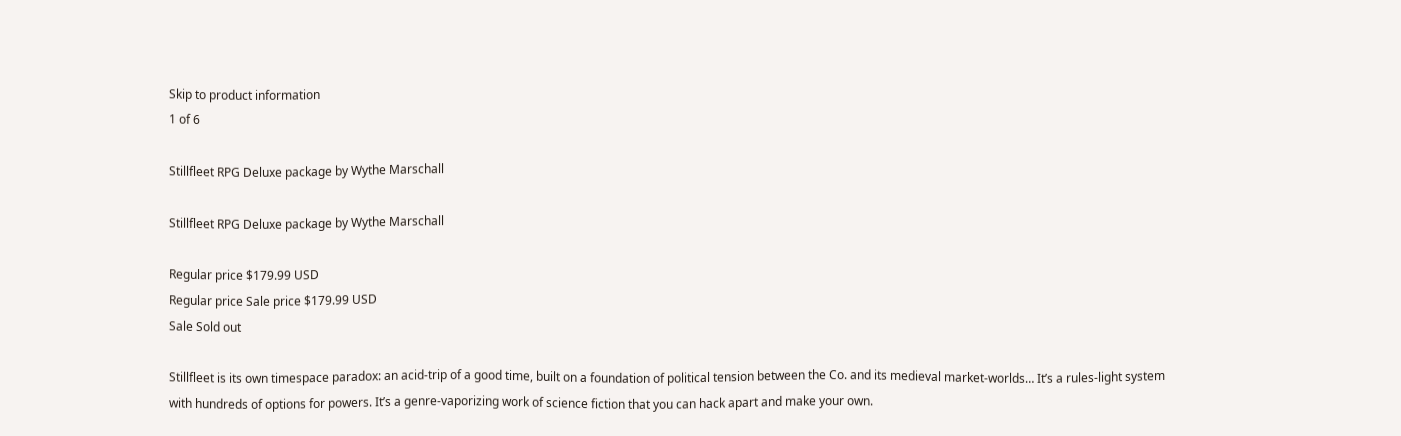Skip to product information
1 of 6

Stillfleet RPG Deluxe package by Wythe Marschall

Stillfleet RPG Deluxe package by Wythe Marschall

Regular price $179.99 USD
Regular price Sale price $179.99 USD
Sale Sold out

Stillfleet is its own timespace paradox: an acid-trip of a good time, built on a foundation of political tension between the Co. and its medieval market-worlds… It’s a rules-light system with hundreds of options for powers. It’s a genre-vaporizing work of science fiction that you can hack apart and make your own.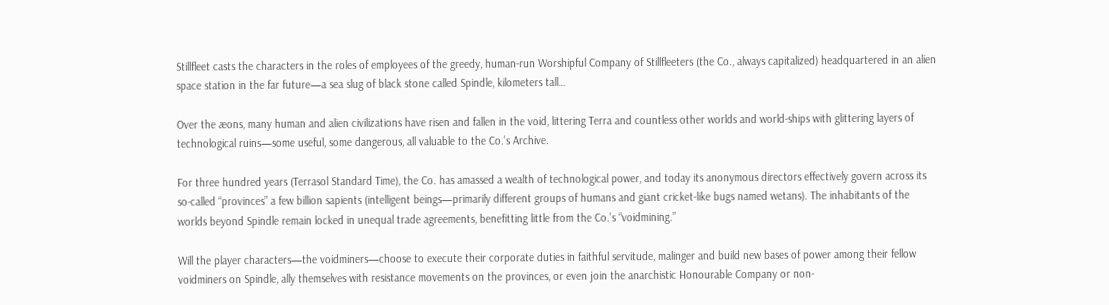Stillfleet casts the characters in the roles of employees of the greedy, human-run Worshipful Company of Stillfleeters (the Co., always capitalized) headquartered in an alien space station in the far future—a sea slug of black stone called Spindle, kilometers tall…

Over the æons, many human and alien civilizations have risen and fallen in the void, littering Terra and countless other worlds and world-ships with glittering layers of technological ruins—some useful, some dangerous, all valuable to the Co.’s Archive.

For three hundred years (Terrasol Standard Time), the Co. has amassed a wealth of technological power, and today its anonymous directors effectively govern across its so-called “provinces” a few billion sapients (intelligent beings—primarily different groups of humans and giant cricket-like bugs named wetans). The inhabitants of the worlds beyond Spindle remain locked in unequal trade agreements, benefitting little from the Co.’s “voidmining.”

Will the player characters—the voidminers—choose to execute their corporate duties in faithful servitude, malinger and build new bases of power among their fellow voidminers on Spindle, ally themselves with resistance movements on the provinces, or even join the anarchistic Honourable Company or non-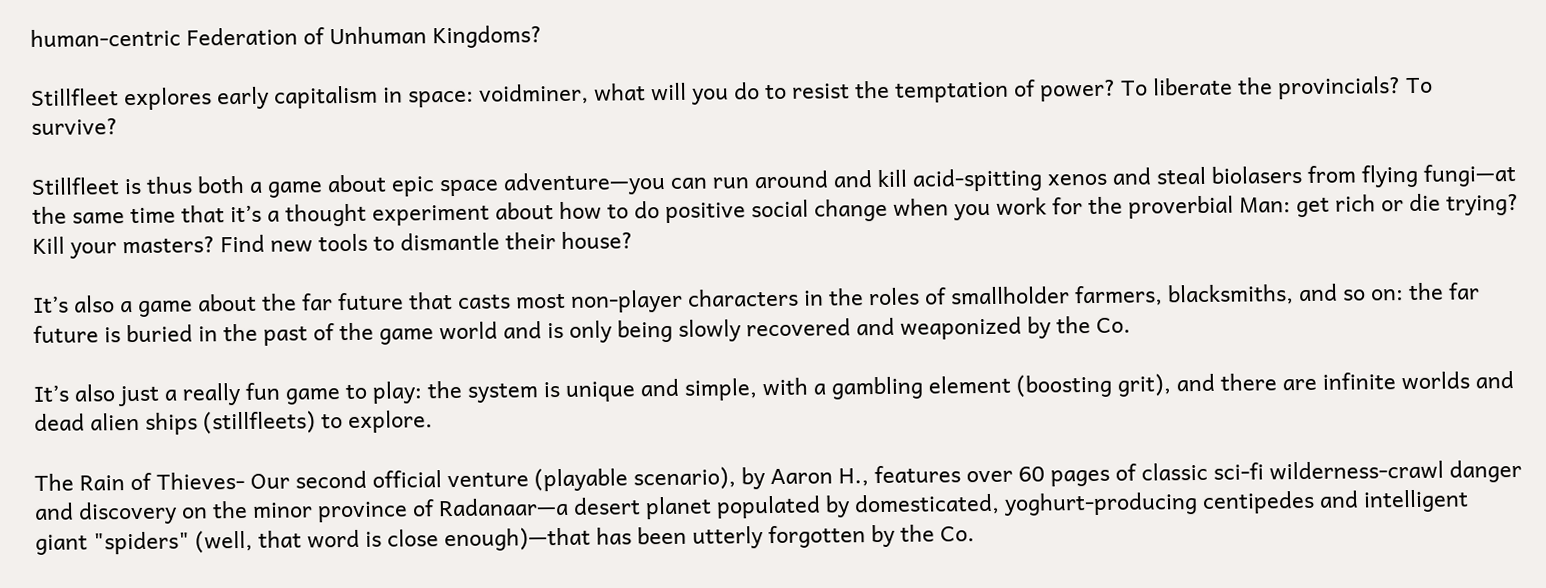human-centric Federation of Unhuman Kingdoms?

Stillfleet explores early capitalism in space: voidminer, what will you do to resist the temptation of power? To liberate the provincials? To survive?

Stillfleet is thus both a game about epic space adventure—you can run around and kill acid-spitting xenos and steal biolasers from flying fungi—at the same time that it’s a thought experiment about how to do positive social change when you work for the proverbial Man: get rich or die trying? Kill your masters? Find new tools to dismantle their house?

It’s also a game about the far future that casts most non-player characters in the roles of smallholder farmers, blacksmiths, and so on: the far future is buried in the past of the game world and is only being slowly recovered and weaponized by the Co.

It’s also just a really fun game to play: the system is unique and simple, with a gambling element (boosting grit), and there are infinite worlds and dead alien ships (stillfleets) to explore.

The Rain of Thieves- Our second official venture (playable scenario), by Aaron H., features over 60 pages of classic sci-fi wilderness-crawl danger and discovery on the minor province of Radanaar—a desert planet populated by domesticated, yoghurt-producing centipedes and intelligent giant "spiders" (well, that word is close enough)—that has been utterly forgotten by the Co.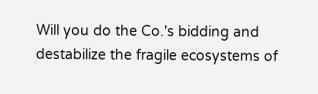Will you do the Co.'s bidding and destabilize the fragile ecosystems of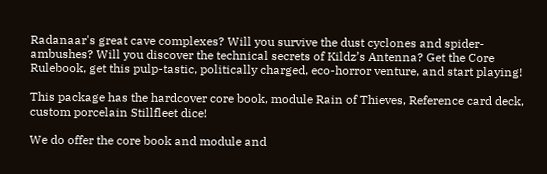Radanaar's great cave complexes? Will you survive the dust cyclones and spider-ambushes? Will you discover the technical secrets of Kildz’s Antenna? Get the Core Rulebook, get this pulp-tastic, politically charged, eco-horror venture, and start playing!

This package has the hardcover core book, module Rain of Thieves, Reference card deck, custom porcelain Stillfleet dice!

We do offer the core book and module and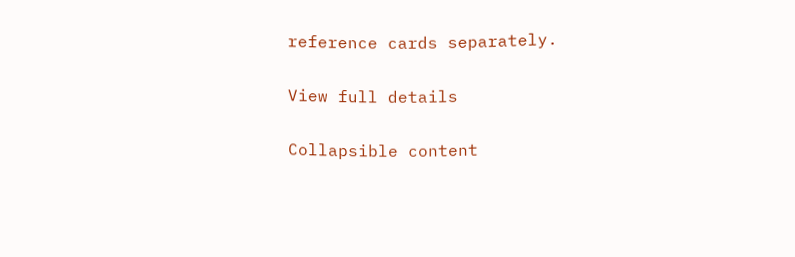reference cards separately.

View full details

Collapsible content